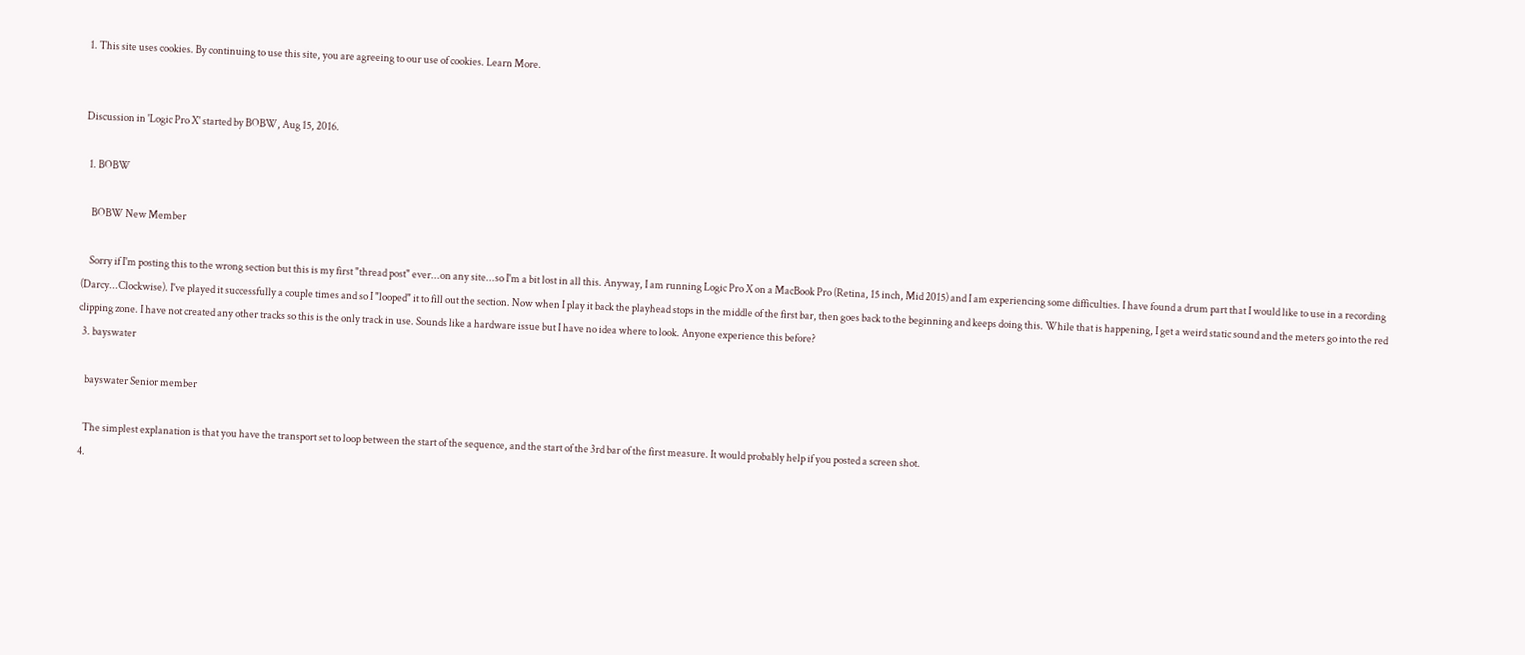1. This site uses cookies. By continuing to use this site, you are agreeing to our use of cookies. Learn More.


Discussion in 'Logic Pro X' started by BOBW, Aug 15, 2016.

  1. BOBW

    BOBW New Member

    Sorry if I'm posting this to the wrong section but this is my first "thread post" ever...on any site...so I'm a bit lost in all this. Anyway, I am running Logic Pro X on a MacBook Pro (Retina, 15 inch, Mid 2015) and I am experiencing some difficulties. I have found a drum part that I would like to use in a recording (Darcy...Clockwise). I've played it successfully a couple times and so I "looped" it to fill out the section. Now when I play it back the playhead stops in the middle of the first bar, then goes back to the beginning and keeps doing this. While that is happening, I get a weird static sound and the meters go into the red clipping zone. I have not created any other tracks so this is the only track in use. Sounds like a hardware issue but I have no idea where to look. Anyone experience this before?
  3. bayswater

    bayswater Senior member

    The simplest explanation is that you have the transport set to loop between the start of the sequence, and the start of the 3rd bar of the first measure. It would probably help if you posted a screen shot.
  4.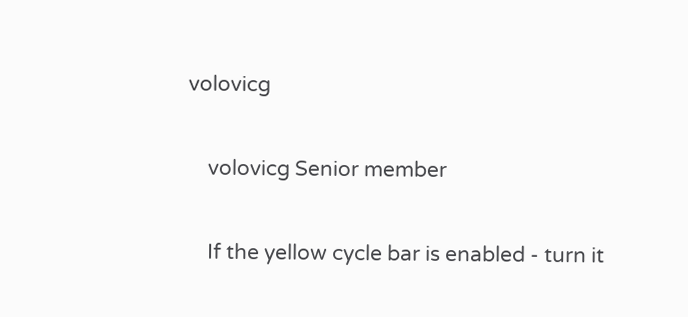volovicg

    volovicg Senior member

    If the yellow cycle bar is enabled - turn it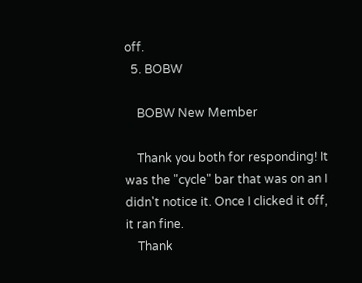off.
  5. BOBW

    BOBW New Member

    Thank you both for responding! It was the "cycle" bar that was on an I didn't notice it. Once I clicked it off, it ran fine.
    Thank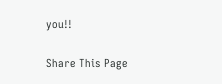you!!

Share This Page